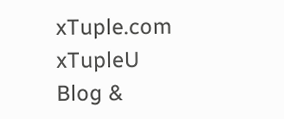xTuple.com xTupleU Blog &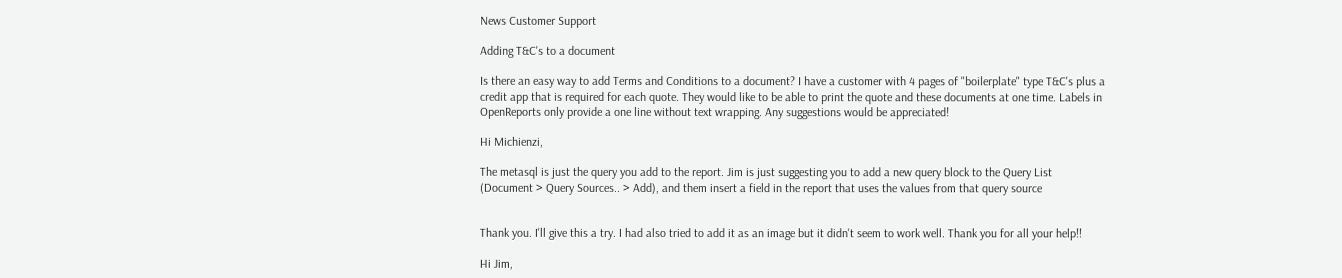News Customer Support

Adding T&C's to a document

Is there an easy way to add Terms and Conditions to a document? I have a customer with 4 pages of "boilerplate" type T&C's plus a credit app that is required for each quote. They would like to be able to print the quote and these documents at one time. Labels in OpenReports only provide a one line without text wrapping. Any suggestions would be appreciated!

Hi Michienzi,

The metasql is just the query you add to the report. Jim is just suggesting you to add a new query block to the Query List (Document > Query Sources.. > Add), and them insert a field in the report that uses the values from that query source


Thank you. I'll give this a try. I had also tried to add it as an image but it didn't seem to work well. Thank you for all your help!!

Hi Jim,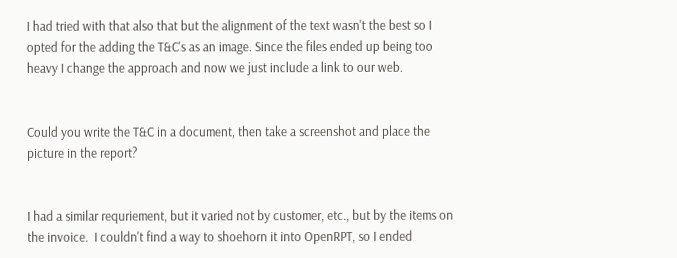I had tried with that also that but the alignment of the text wasn't the best so I opted for the adding the T&C's as an image. Since the files ended up being too heavy I change the approach and now we just include a link to our web.


Could you write the T&C in a document, then take a screenshot and place the picture in the report?


I had a similar requriement, but it varied not by customer, etc., but by the items on the invoice.  I couldn't find a way to shoehorn it into OpenRPT, so I ended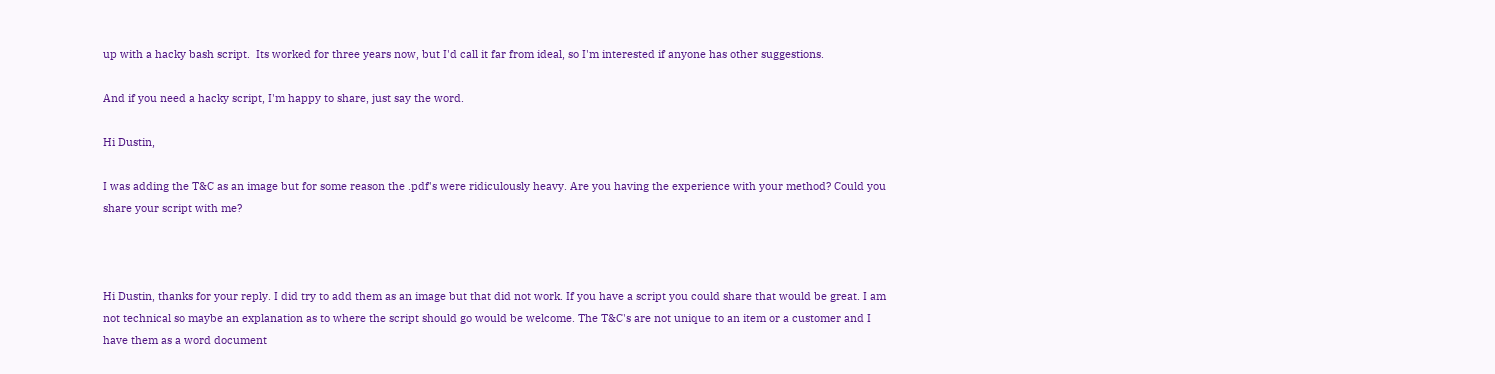up with a hacky bash script.  Its worked for three years now, but I'd call it far from ideal, so I'm interested if anyone has other suggestions.

And if you need a hacky script, I'm happy to share, just say the word.

Hi Dustin,

I was adding the T&C as an image but for some reason the .pdf's were ridiculously heavy. Are you having the experience with your method? Could you share your script with me?



Hi Dustin, thanks for your reply. I did try to add them as an image but that did not work. If you have a script you could share that would be great. I am not technical so maybe an explanation as to where the script should go would be welcome. The T&C's are not unique to an item or a customer and I have them as a word document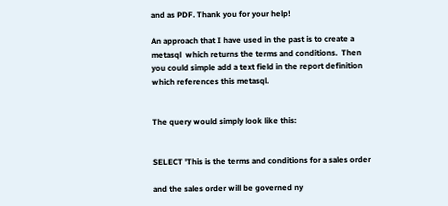and as PDF. Thank you for your help!

An approach that I have used in the past is to create a metasql  which returns the terms and conditions.  Then you could simple add a text field in the report definition which references this metasql.


The query would simply look like this:


SELECT 'This is the terms and conditions for a sales order

and the sales order will be governed ny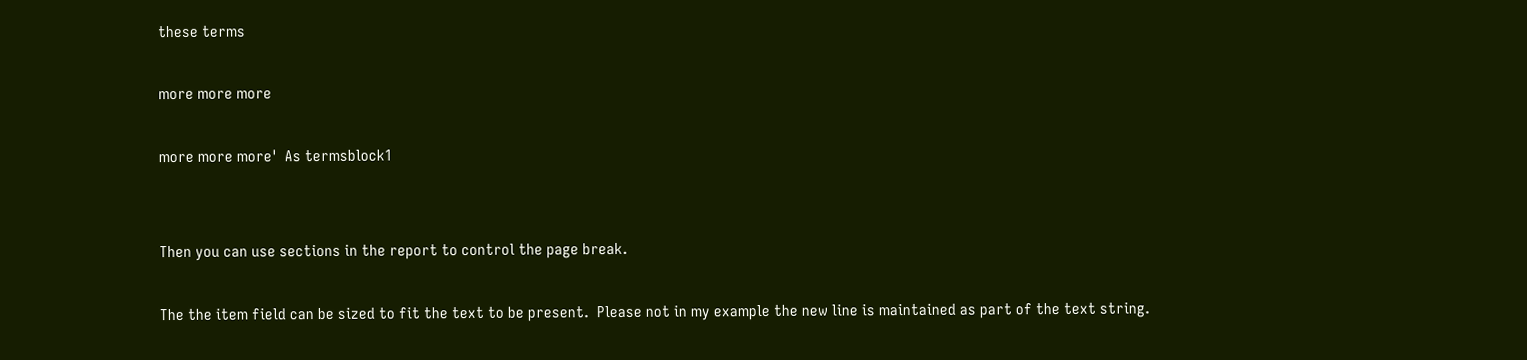these terms

more more more

more more more'  As termsblock1


Then you can use sections in the report to control the page break.

The the item field can be sized to fit the text to be present.  Please not in my example the new line is maintained as part of the text string.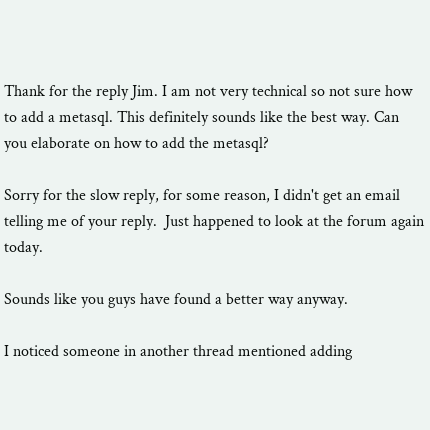Thank for the reply Jim. I am not very technical so not sure how to add a metasql. This definitely sounds like the best way. Can you elaborate on how to add the metasql?

Sorry for the slow reply, for some reason, I didn't get an email telling me of your reply.  Just happened to look at the forum again today.

Sounds like you guys have found a better way anyway.

I noticed someone in another thread mentioned adding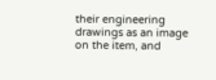their engineering drawings as an image on the item, and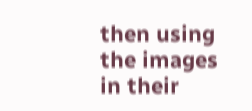then using the images in their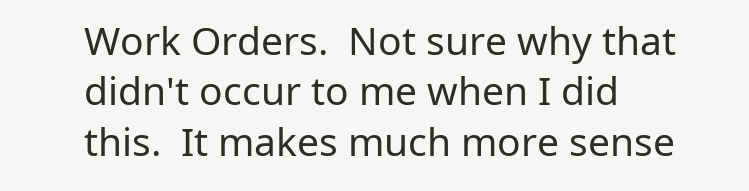Work Orders.  Not sure why that didn't occur to me when I did this.  It makes much more sense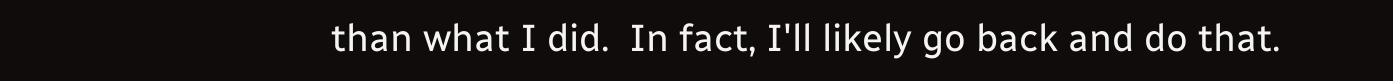than what I did.  In fact, I'll likely go back and do that.